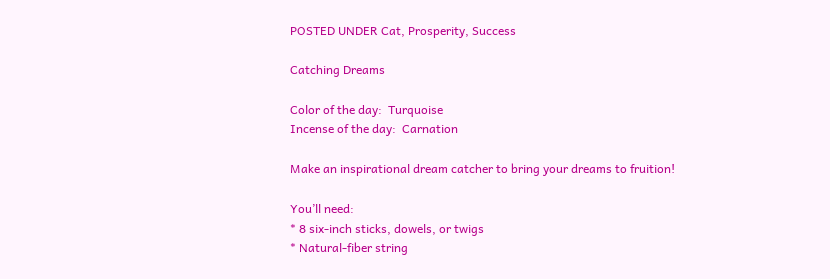POSTED UNDER Cat, Prosperity, Success

Catching Dreams

Color of the day:  Turquoise
Incense of the day:  Carnation

Make an inspirational dream catcher to bring your dreams to fruition!

You’ll need:
* 8 six-inch sticks, dowels, or twigs
* Natural-fiber string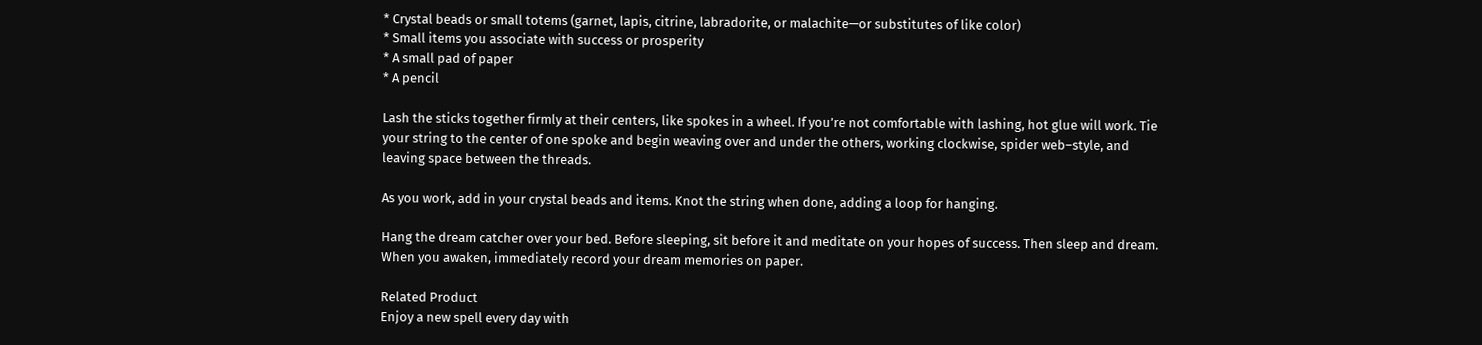* Crystal beads or small totems (garnet, lapis, citrine, labradorite, or malachite—or substitutes of like color)
* Small items you associate with success or prosperity
* A small pad of paper
* A pencil

Lash the sticks together firmly at their centers, like spokes in a wheel. If you’re not comfortable with lashing, hot glue will work. Tie your string to the center of one spoke and begin weaving over and under the others, working clockwise, spider web–style, and leaving space between the threads.

As you work, add in your crystal beads and items. Knot the string when done, adding a loop for hanging.

Hang the dream catcher over your bed. Before sleeping, sit before it and meditate on your hopes of success. Then sleep and dream. When you awaken, immediately record your dream memories on paper.

Related Product
Enjoy a new spell every day with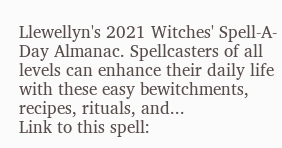Llewellyn's 2021 Witches' Spell-A-Day Almanac. Spellcasters of all levels can enhance their daily life with these easy bewitchments, recipes, rituals, and...
Link to this spell: